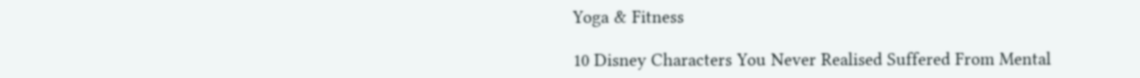Yoga & Fitness

10 Disney Characters You Never Realised Suffered From Mental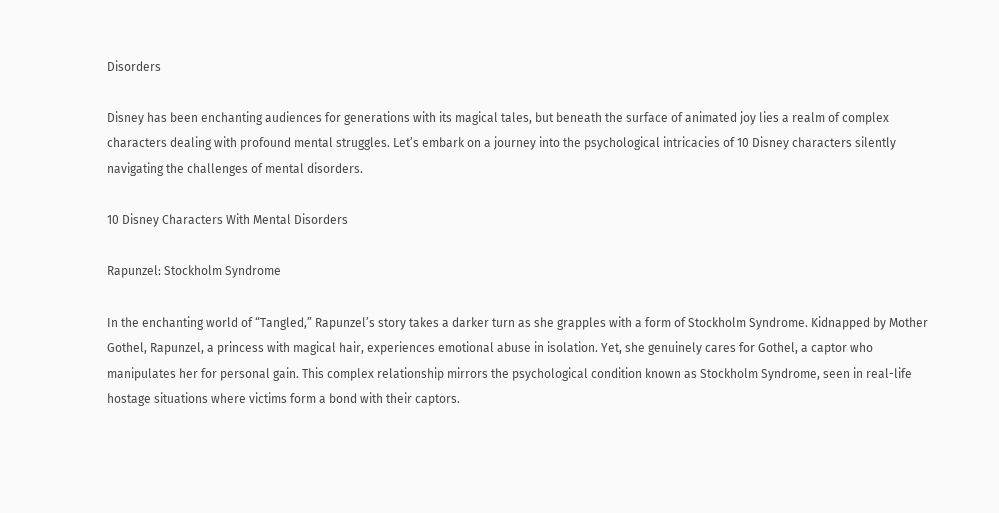Disorders

Disney has been enchanting audiences for generations with its magical tales, but beneath the surface of animated joy lies a realm of complex characters dealing with profound mental struggles. Let’s embark on a journey into the psychological intricacies of 10 Disney characters silently navigating the challenges of mental disorders.

10 Disney Characters With Mental Disorders

Rapunzel: Stockholm Syndrome

In the enchanting world of “Tangled,” Rapunzel’s story takes a darker turn as she grapples with a form of Stockholm Syndrome. Kidnapped by Mother Gothel, Rapunzel, a princess with magical hair, experiences emotional abuse in isolation. Yet, she genuinely cares for Gothel, a captor who manipulates her for personal gain. This complex relationship mirrors the psychological condition known as Stockholm Syndrome, seen in real-life hostage situations where victims form a bond with their captors.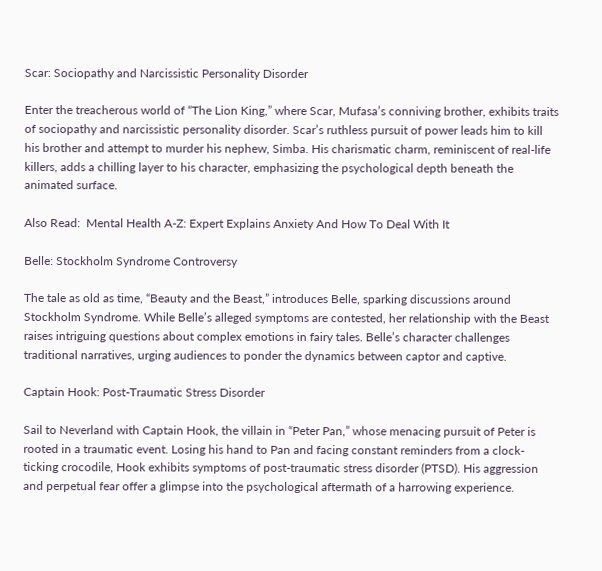Scar: Sociopathy and Narcissistic Personality Disorder

Enter the treacherous world of “The Lion King,” where Scar, Mufasa’s conniving brother, exhibits traits of sociopathy and narcissistic personality disorder. Scar’s ruthless pursuit of power leads him to kill his brother and attempt to murder his nephew, Simba. His charismatic charm, reminiscent of real-life killers, adds a chilling layer to his character, emphasizing the psychological depth beneath the animated surface.

Also Read:  Mental Health A-Z: Expert Explains Anxiety And How To Deal With It

Belle: Stockholm Syndrome Controversy

The tale as old as time, “Beauty and the Beast,” introduces Belle, sparking discussions around Stockholm Syndrome. While Belle’s alleged symptoms are contested, her relationship with the Beast raises intriguing questions about complex emotions in fairy tales. Belle’s character challenges traditional narratives, urging audiences to ponder the dynamics between captor and captive.

Captain Hook: Post-Traumatic Stress Disorder

Sail to Neverland with Captain Hook, the villain in “Peter Pan,” whose menacing pursuit of Peter is rooted in a traumatic event. Losing his hand to Pan and facing constant reminders from a clock-ticking crocodile, Hook exhibits symptoms of post-traumatic stress disorder (PTSD). His aggression and perpetual fear offer a glimpse into the psychological aftermath of a harrowing experience.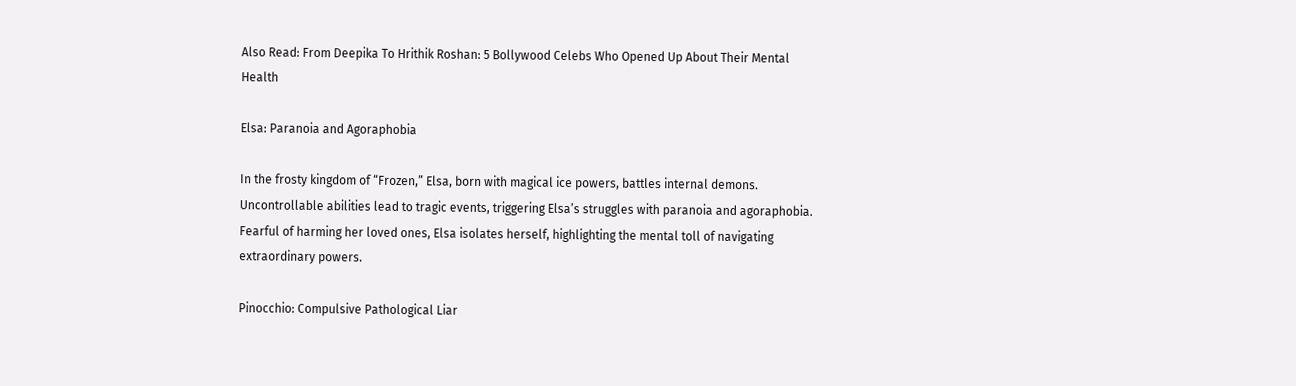Also Read: From Deepika To Hrithik Roshan: 5 Bollywood Celebs Who Opened Up About Their Mental Health

Elsa: Paranoia and Agoraphobia

In the frosty kingdom of “Frozen,” Elsa, born with magical ice powers, battles internal demons. Uncontrollable abilities lead to tragic events, triggering Elsa’s struggles with paranoia and agoraphobia. Fearful of harming her loved ones, Elsa isolates herself, highlighting the mental toll of navigating extraordinary powers.

Pinocchio: Compulsive Pathological Liar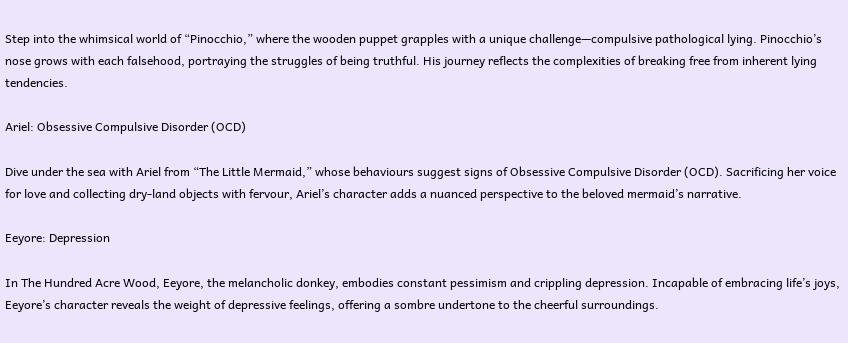Step into the whimsical world of “Pinocchio,” where the wooden puppet grapples with a unique challenge—compulsive pathological lying. Pinocchio’s nose grows with each falsehood, portraying the struggles of being truthful. His journey reflects the complexities of breaking free from inherent lying tendencies.

Ariel: Obsessive Compulsive Disorder (OCD)

Dive under the sea with Ariel from “The Little Mermaid,” whose behaviours suggest signs of Obsessive Compulsive Disorder (OCD). Sacrificing her voice for love and collecting dry-land objects with fervour, Ariel’s character adds a nuanced perspective to the beloved mermaid’s narrative.

Eeyore: Depression

In The Hundred Acre Wood, Eeyore, the melancholic donkey, embodies constant pessimism and crippling depression. Incapable of embracing life’s joys, Eeyore’s character reveals the weight of depressive feelings, offering a sombre undertone to the cheerful surroundings.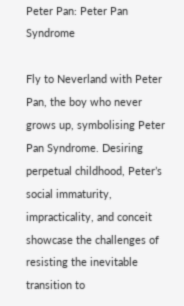Peter Pan: Peter Pan Syndrome

Fly to Neverland with Peter Pan, the boy who never grows up, symbolising Peter Pan Syndrome. Desiring perpetual childhood, Peter’s social immaturity, impracticality, and conceit showcase the challenges of resisting the inevitable transition to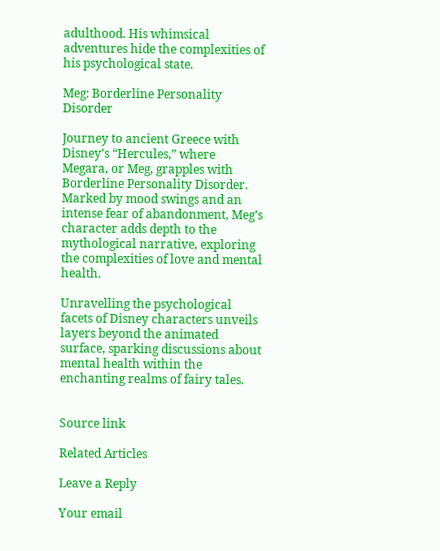adulthood. His whimsical adventures hide the complexities of his psychological state.

Meg: Borderline Personality Disorder

Journey to ancient Greece with Disney’s “Hercules,” where Megara, or Meg, grapples with Borderline Personality Disorder. Marked by mood swings and an intense fear of abandonment, Meg’s character adds depth to the mythological narrative, exploring the complexities of love and mental health.

Unravelling the psychological facets of Disney characters unveils layers beyond the animated surface, sparking discussions about mental health within the enchanting realms of fairy tales.


Source link

Related Articles

Leave a Reply

Your email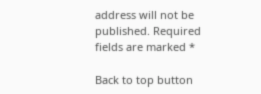address will not be published. Required fields are marked *

Back to top button